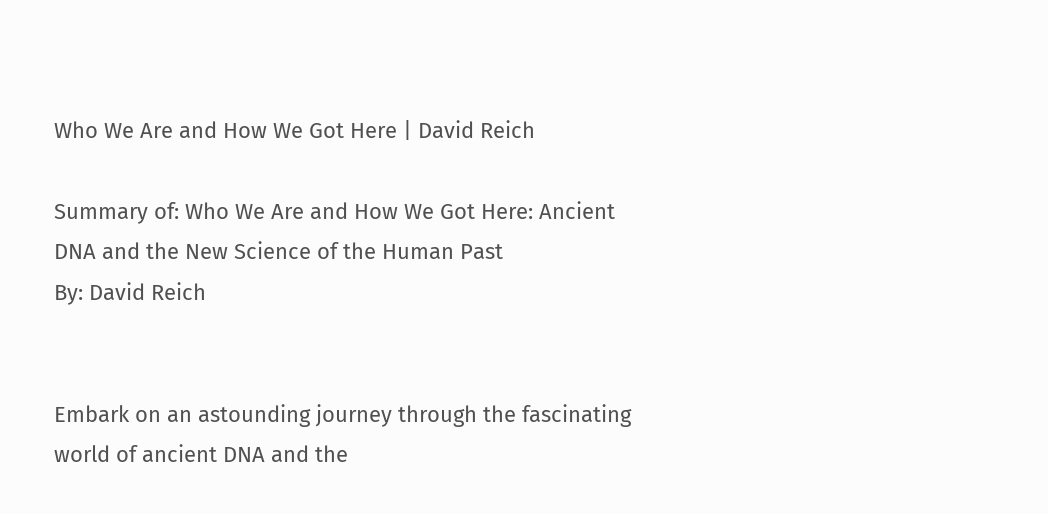Who We Are and How We Got Here | David Reich

Summary of: Who We Are and How We Got Here: Ancient DNA and the New Science of the Human Past
By: David Reich


Embark on an astounding journey through the fascinating world of ancient DNA and the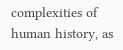complexities of human history, as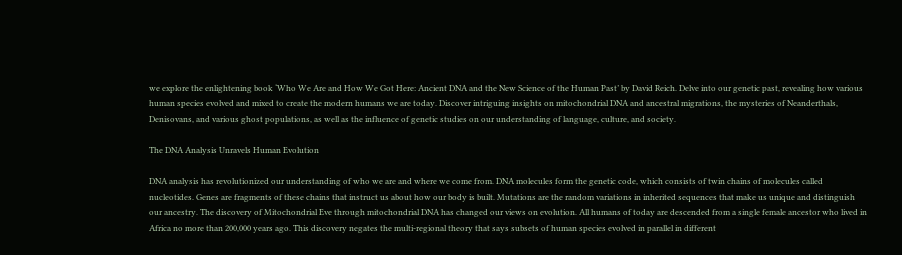we explore the enlightening book ‘Who We Are and How We Got Here: Ancient DNA and the New Science of the Human Past’ by David Reich. Delve into our genetic past, revealing how various human species evolved and mixed to create the modern humans we are today. Discover intriguing insights on mitochondrial DNA and ancestral migrations, the mysteries of Neanderthals, Denisovans, and various ghost populations, as well as the influence of genetic studies on our understanding of language, culture, and society.

The DNA Analysis Unravels Human Evolution

DNA analysis has revolutionized our understanding of who we are and where we come from. DNA molecules form the genetic code, which consists of twin chains of molecules called nucleotides. Genes are fragments of these chains that instruct us about how our body is built. Mutations are the random variations in inherited sequences that make us unique and distinguish our ancestry. The discovery of Mitochondrial Eve through mitochondrial DNA has changed our views on evolution. All humans of today are descended from a single female ancestor who lived in Africa no more than 200,000 years ago. This discovery negates the multi-regional theory that says subsets of human species evolved in parallel in different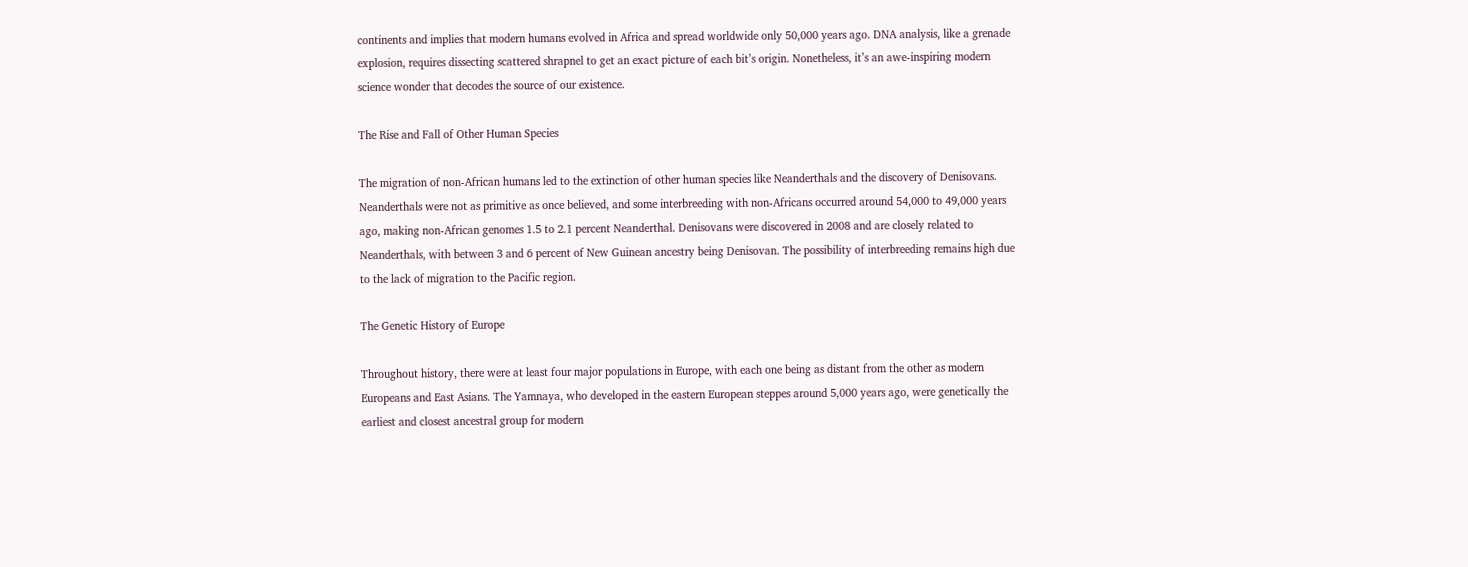continents and implies that modern humans evolved in Africa and spread worldwide only 50,000 years ago. DNA analysis, like a grenade explosion, requires dissecting scattered shrapnel to get an exact picture of each bit’s origin. Nonetheless, it’s an awe-inspiring modern science wonder that decodes the source of our existence.

The Rise and Fall of Other Human Species

The migration of non-African humans led to the extinction of other human species like Neanderthals and the discovery of Denisovans. Neanderthals were not as primitive as once believed, and some interbreeding with non-Africans occurred around 54,000 to 49,000 years ago, making non-African genomes 1.5 to 2.1 percent Neanderthal. Denisovans were discovered in 2008 and are closely related to Neanderthals, with between 3 and 6 percent of New Guinean ancestry being Denisovan. The possibility of interbreeding remains high due to the lack of migration to the Pacific region.

The Genetic History of Europe

Throughout history, there were at least four major populations in Europe, with each one being as distant from the other as modern Europeans and East Asians. The Yamnaya, who developed in the eastern European steppes around 5,000 years ago, were genetically the earliest and closest ancestral group for modern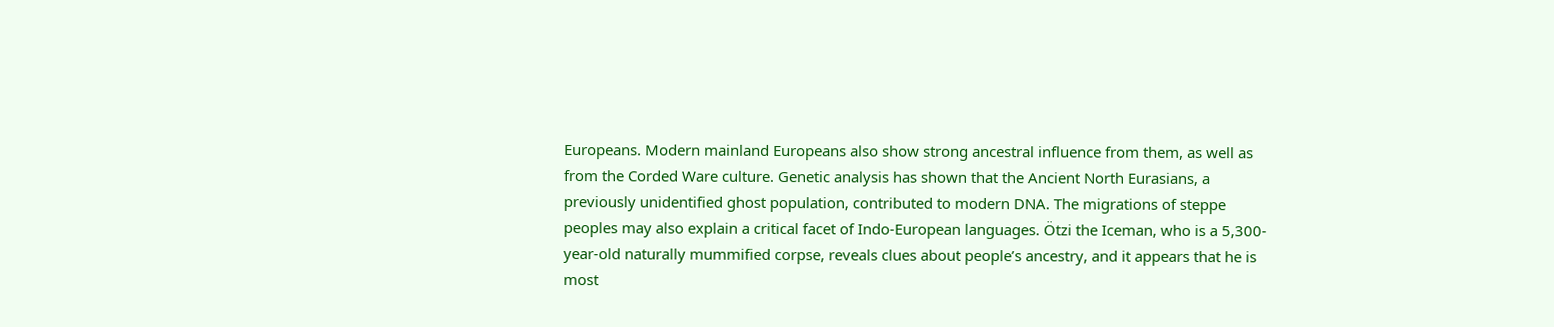Europeans. Modern mainland Europeans also show strong ancestral influence from them, as well as from the Corded Ware culture. Genetic analysis has shown that the Ancient North Eurasians, a previously unidentified ghost population, contributed to modern DNA. The migrations of steppe peoples may also explain a critical facet of Indo-European languages. Ötzi the Iceman, who is a 5,300-year-old naturally mummified corpse, reveals clues about people’s ancestry, and it appears that he is most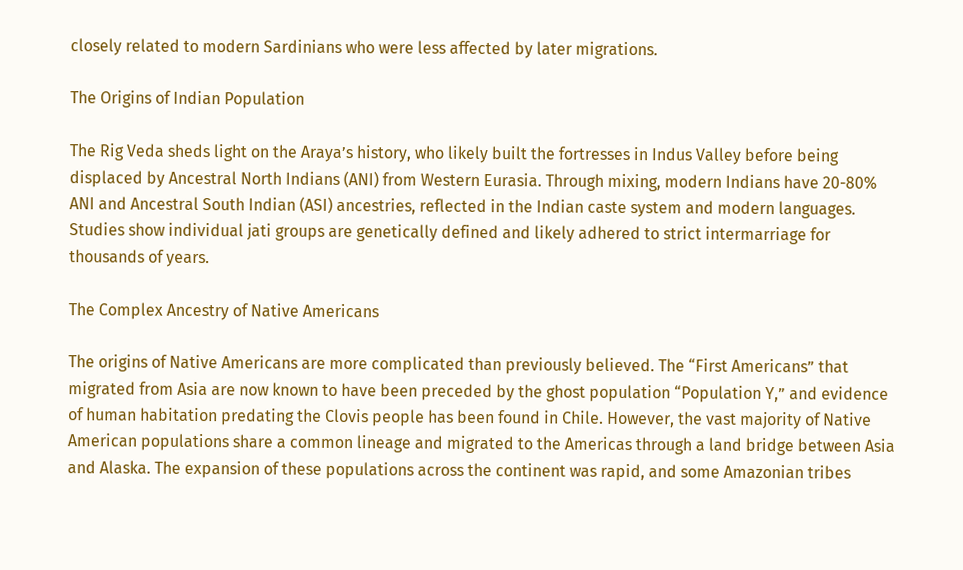closely related to modern Sardinians who were less affected by later migrations.

The Origins of Indian Population

The Rig Veda sheds light on the Araya’s history, who likely built the fortresses in Indus Valley before being displaced by Ancestral North Indians (ANI) from Western Eurasia. Through mixing, modern Indians have 20-80% ANI and Ancestral South Indian (ASI) ancestries, reflected in the Indian caste system and modern languages. Studies show individual jati groups are genetically defined and likely adhered to strict intermarriage for thousands of years.

The Complex Ancestry of Native Americans

The origins of Native Americans are more complicated than previously believed. The “First Americans” that migrated from Asia are now known to have been preceded by the ghost population “Population Y,” and evidence of human habitation predating the Clovis people has been found in Chile. However, the vast majority of Native American populations share a common lineage and migrated to the Americas through a land bridge between Asia and Alaska. The expansion of these populations across the continent was rapid, and some Amazonian tribes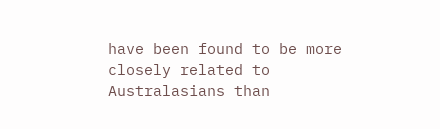have been found to be more closely related to Australasians than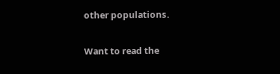other populations.

Want to read the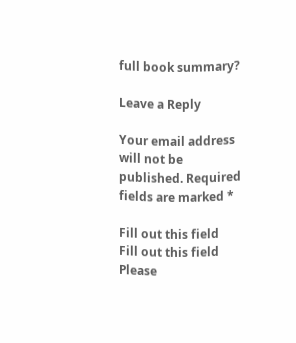full book summary?

Leave a Reply

Your email address will not be published. Required fields are marked *

Fill out this field
Fill out this field
Please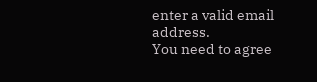enter a valid email address.
You need to agree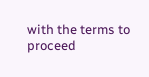with the terms to proceed